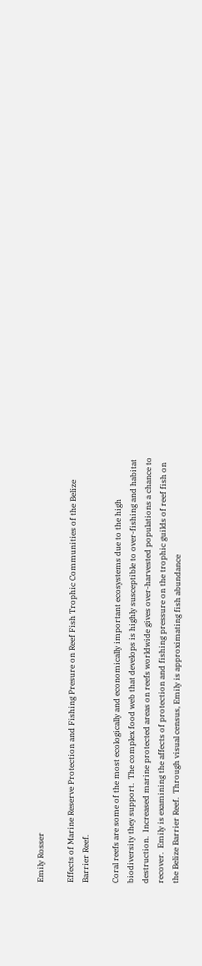Emily Rosser

Effects of Marine Reserve Protection and Fishing Presure on Reef Fish Trophic Communities of the Belize Barrier Reef.

Coral reefs are some of the most ecologically and economically important ecosystems due to the high biodiversity they support.  The complex food web that develops is highly susceptible to over-fishing and habitat destruction.  Increased marine protected areas on reefs worldwide gives over-harvested populations a chance to recover.  Emily is examining the affects of protection and fishing pressure on the trophic guilds of reef fish on the Belize Barrier Reef.  Through visual census, Emily is approximating fish abundance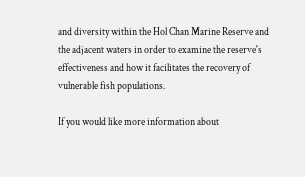and diversity within the Hol Chan Marine Reserve and the adjacent waters in order to examine the reserve's effectiveness and how it facilitates the recovery of vulnerable fish populations.

If you would like more information about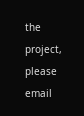the project, please email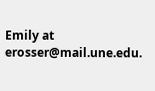Emily at erosser@mail.une.edu.